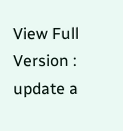View Full Version : update a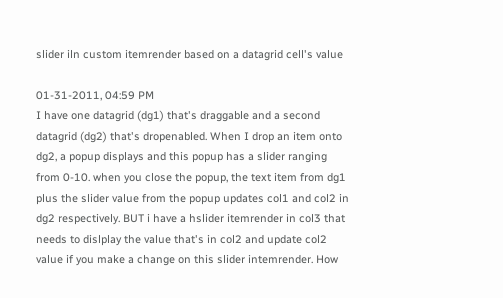slider iln custom itemrender based on a datagrid cell's value

01-31-2011, 04:59 PM
I have one datagrid (dg1) that's draggable and a second datagrid (dg2) that's dropenabled. When I drop an item onto dg2, a popup displays and this popup has a slider ranging from 0-10. when you close the popup, the text item from dg1 plus the slider value from the popup updates col1 and col2 in dg2 respectively. BUT i have a hslider itemrender in col3 that needs to dislplay the value that's in col2 and update col2 value if you make a change on this slider intemrender. How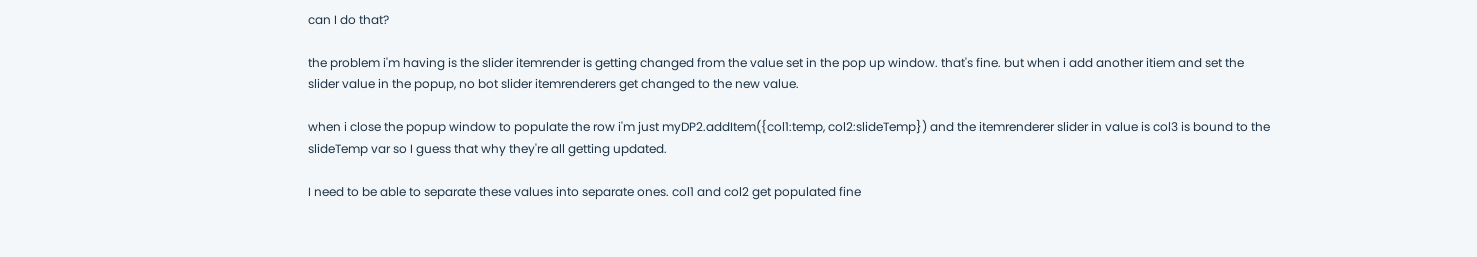can I do that?

the problem i'm having is the slider itemrender is getting changed from the value set in the pop up window. that's fine. but when i add another itiem and set the slider value in the popup, no bot slider itemrenderers get changed to the new value.

when i close the popup window to populate the row i'm just myDP2.addItem({col1:temp, col2:slideTemp}) and the itemrenderer slider in value is col3 is bound to the slideTemp var so I guess that why they're all getting updated.

I need to be able to separate these values into separate ones. col1 and col2 get populated fine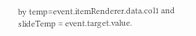by temp=event.itemRenderer.data.col1 and slideTemp = event.target.value.